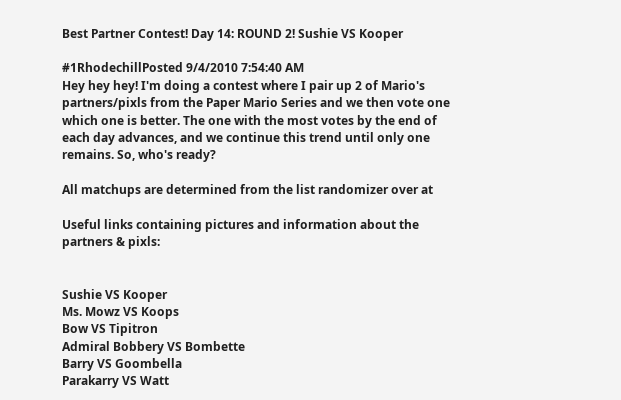Best Partner Contest! Day 14: ROUND 2! Sushie VS Kooper

#1RhodechillPosted 9/4/2010 7:54:40 AM
Hey hey hey! I'm doing a contest where I pair up 2 of Mario's partners/pixls from the Paper Mario Series and we then vote one which one is better. The one with the most votes by the end of each day advances, and we continue this trend until only one remains. So, who's ready?

All matchups are determined from the list randomizer over at

Useful links containing pictures and information about the partners & pixls:


Sushie VS Kooper
Ms. Mowz VS Koops
Bow VS Tipitron
Admiral Bobbery VS Bombette
Barry VS Goombella
Parakarry VS Watt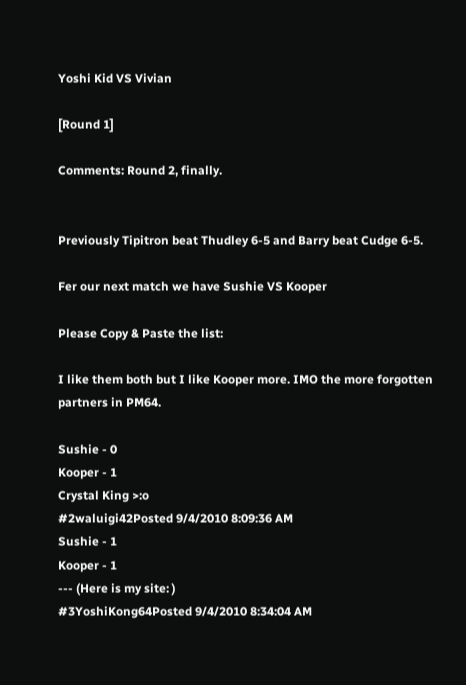Yoshi Kid VS Vivian

[Round 1]

Comments: Round 2, finally.


Previously Tipitron beat Thudley 6-5 and Barry beat Cudge 6-5.

Fer our next match we have Sushie VS Kooper

Please Copy & Paste the list:

I like them both but I like Kooper more. IMO the more forgotten partners in PM64.

Sushie - 0
Kooper - 1
Crystal King >:o
#2waluigi42Posted 9/4/2010 8:09:36 AM
Sushie - 1
Kooper - 1
--- (Here is my site: )
#3YoshiKong64Posted 9/4/2010 8:34:04 AM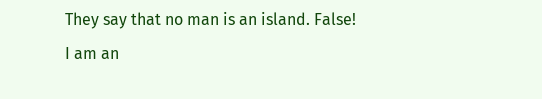They say that no man is an island. False! I am an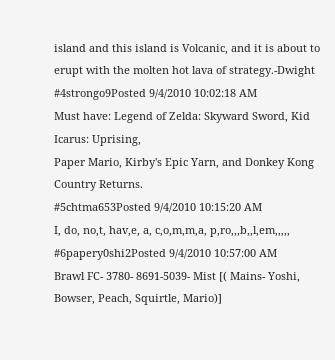island and this island is Volcanic, and it is about to erupt with the molten hot lava of strategy.-Dwight
#4strongo9Posted 9/4/2010 10:02:18 AM
Must have: Legend of Zelda: Skyward Sword, Kid Icarus: Uprising,
Paper Mario, Kirby's Epic Yarn, and Donkey Kong Country Returns.
#5chtma653Posted 9/4/2010 10:15:20 AM
I, do, no,t, hav,e, a, c,o,m,m,a, p,ro,,,b,,l,em,,,,,
#6papery0shi2Posted 9/4/2010 10:57:00 AM
Brawl FC- 3780- 8691-5039- Mist [( Mains- Yoshi, Bowser, Peach, Squirtle, Mario)]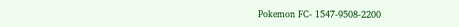Pokemon FC- 1547-9508-2200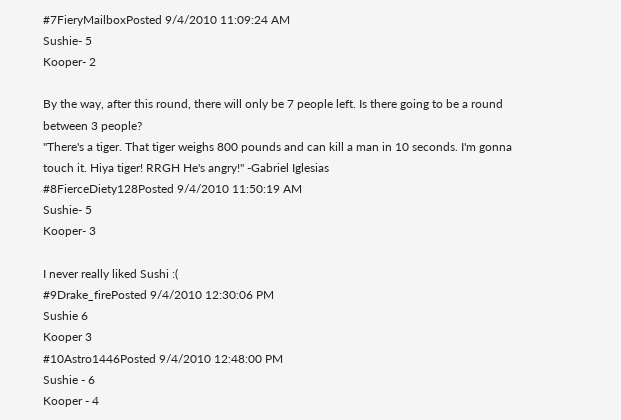#7FieryMailboxPosted 9/4/2010 11:09:24 AM
Sushie- 5
Kooper- 2

By the way, after this round, there will only be 7 people left. Is there going to be a round between 3 people?
"There's a tiger. That tiger weighs 800 pounds and can kill a man in 10 seconds. I'm gonna touch it. Hiya tiger! RRGH He's angry!" -Gabriel Iglesias
#8FierceDiety128Posted 9/4/2010 11:50:19 AM
Sushie- 5
Kooper- 3

I never really liked Sushi :(
#9Drake_firePosted 9/4/2010 12:30:06 PM
Sushie 6
Kooper 3
#10Astro1446Posted 9/4/2010 12:48:00 PM
Sushie - 6
Kooper - 4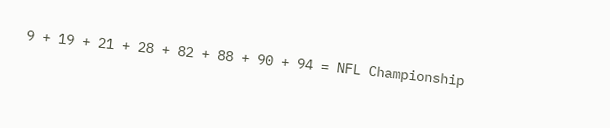9 + 19 + 21 + 28 + 82 + 88 + 90 + 94 = NFL Championship